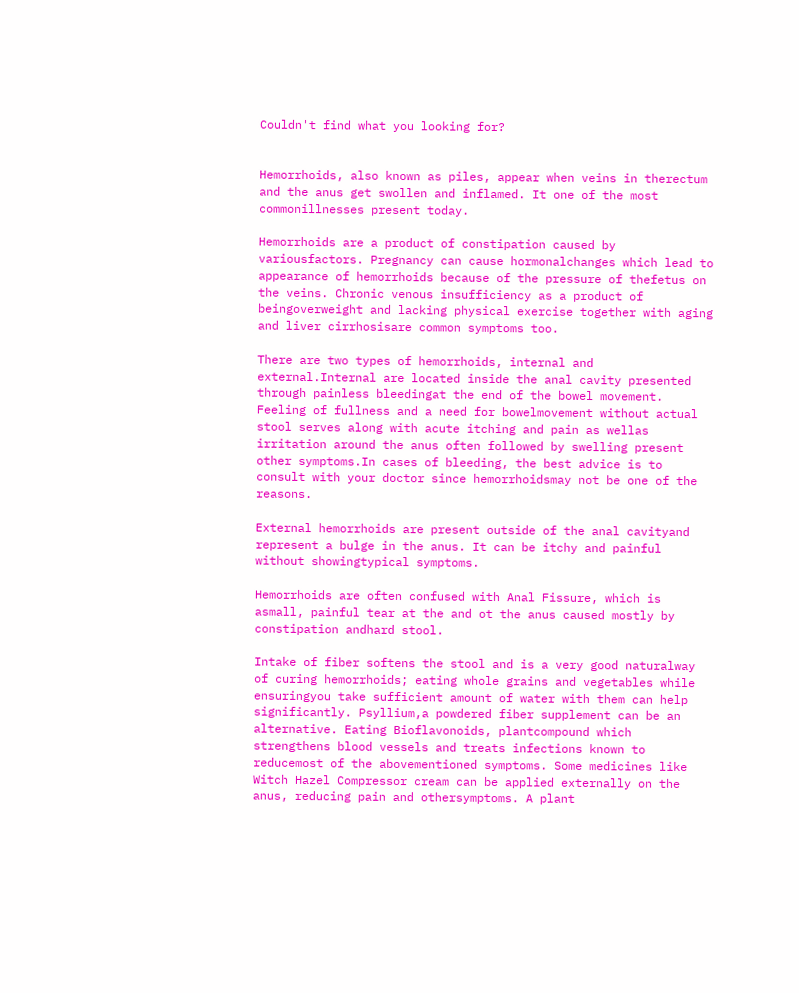Couldn't find what you looking for?


Hemorrhoids, also known as piles, appear when veins in therectum and the anus get swollen and inflamed. It one of the most commonillnesses present today.

Hemorrhoids are a product of constipation caused by variousfactors. Pregnancy can cause hormonalchanges which lead to appearance of hemorrhoids because of the pressure of thefetus on the veins. Chronic venous insufficiency as a product of beingoverweight and lacking physical exercise together with aging and liver cirrhosisare common symptoms too.

There are two types of hemorrhoids, internal and external.Internal are located inside the anal cavity presented through painless bleedingat the end of the bowel movement. Feeling of fullness and a need for bowelmovement without actual stool serves along with acute itching and pain as wellas irritation around the anus often followed by swelling present other symptoms.In cases of bleeding, the best advice is to consult with your doctor since hemorrhoidsmay not be one of the reasons.

External hemorrhoids are present outside of the anal cavityand represent a bulge in the anus. It can be itchy and painful without showingtypical symptoms.

Hemorrhoids are often confused with Anal Fissure, which is asmall, painful tear at the and ot the anus caused mostly by constipation andhard stool.

Intake of fiber softens the stool and is a very good naturalway of curing hemorrhoids; eating whole grains and vegetables while ensuringyou take sufficient amount of water with them can help significantly. Psyllium,a powdered fiber supplement can be an alternative. Eating Bioflavonoids, plantcompound which strengthens blood vessels and treats infections known to reducemost of the abovementioned symptoms. Some medicines like Witch Hazel Compressor cream can be applied externally on the anus, reducing pain and othersymptoms. A plant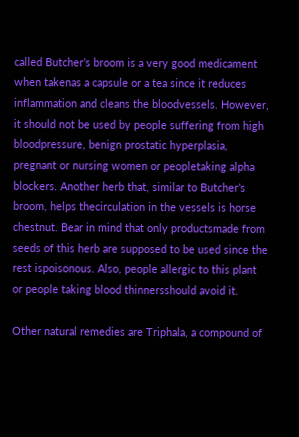called Butcher’s broom is a very good medicament when takenas a capsule or a tea since it reduces inflammation and cleans the bloodvessels. However, it should not be used by people suffering from high bloodpressure, benign prostatic hyperplasia, pregnant or nursing women or peopletaking alpha blockers. Another herb that, similar to Butcher’s broom, helps thecirculation in the vessels is horse chestnut. Bear in mind that only productsmade from seeds of this herb are supposed to be used since the rest ispoisonous. Also, people allergic to this plant or people taking blood thinnersshould avoid it.

Other natural remedies are Triphala, a compound of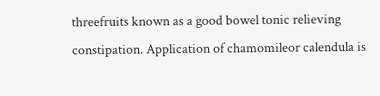threefruits known as a good bowel tonic relieving constipation. Application of chamomileor calendula is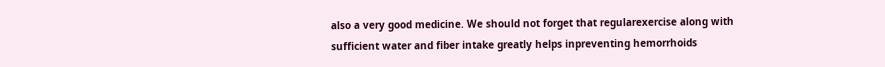also a very good medicine. We should not forget that regularexercise along with sufficient water and fiber intake greatly helps inpreventing hemorrhoids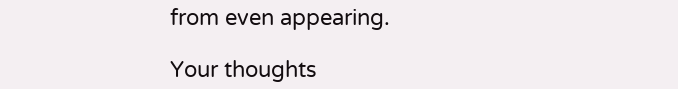from even appearing.

Your thoughts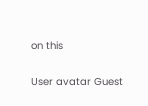on this

User avatar Guest